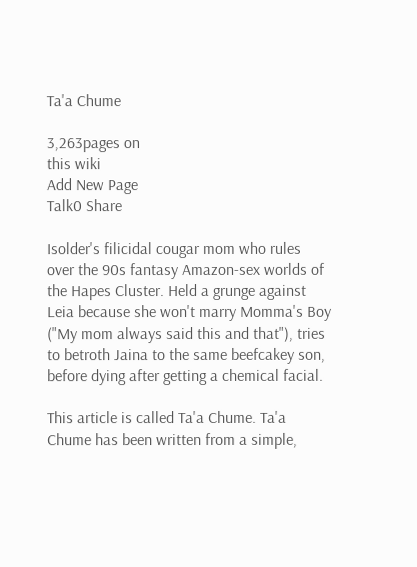Ta'a Chume

3,263pages on
this wiki
Add New Page
Talk0 Share

Isolder's filicidal cougar mom who rules over the 90s fantasy Amazon-sex worlds of the Hapes Cluster. Held a grunge against Leia because she won't marry Momma's Boy ("My mom always said this and that"), tries to betroth Jaina to the same beefcakey son, before dying after getting a chemical facial.

This article is called Ta'a Chume. Ta'a Chume has been written from a simple,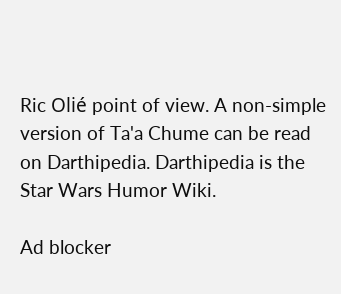Ric Olié point of view. A non-simple version of Ta'a Chume can be read on Darthipedia. Darthipedia is the Star Wars Humor Wiki.

Ad blocker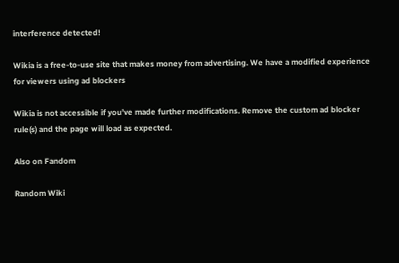interference detected!

Wikia is a free-to-use site that makes money from advertising. We have a modified experience for viewers using ad blockers

Wikia is not accessible if you’ve made further modifications. Remove the custom ad blocker rule(s) and the page will load as expected.

Also on Fandom

Random Wiki